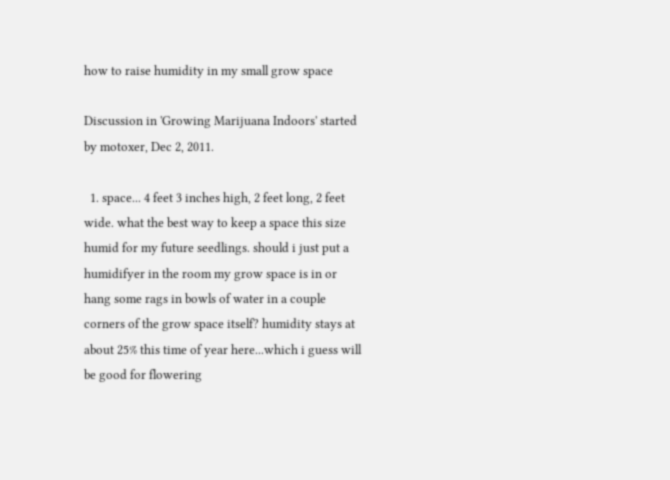how to raise humidity in my small grow space

Discussion in 'Growing Marijuana Indoors' started by motoxer, Dec 2, 2011.

  1. space... 4 feet 3 inches high, 2 feet long, 2 feet wide. what the best way to keep a space this size humid for my future seedlings. should i just put a humidifyer in the room my grow space is in or hang some rags in bowls of water in a couple corners of the grow space itself? humidity stays at about 25% this time of year here...which i guess will be good for flowering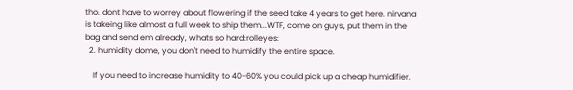tho. dont have to worrey about flowering if the seed take 4 years to get here. nirvana is takeing like almost a full week to ship them...WTF, come on guys, put them in the bag and send em already, whats so hard:rolleyes:
  2. humidity dome, you don't need to humidify the entire space.

    If you need to increase humidity to 40-60% you could pick up a cheap humidifier.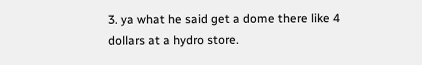3. ya what he said get a dome there like 4 dollars at a hydro store.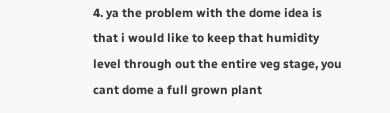4. ya the problem with the dome idea is that i would like to keep that humidity level through out the entire veg stage, you cant dome a full grown plant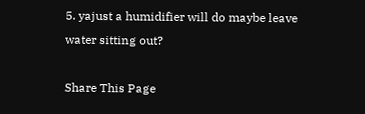5. yajust a humidifier will do maybe leave water sitting out?

Share This Page